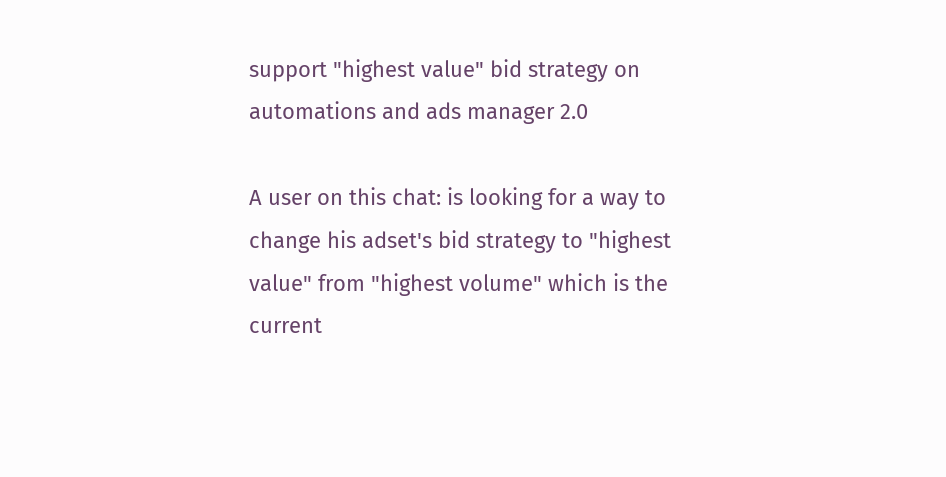support "highest value" bid strategy on automations and ads manager 2.0

A user on this chat: is looking for a way to change his adset's bid strategy to "highest value" from "highest volume" which is the current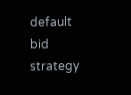default bid strategy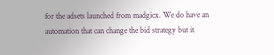for the adsets launched from madgicx. We do have an automation that can change the bid strategy but it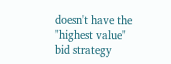doesn't have the "highest value" bid strategy